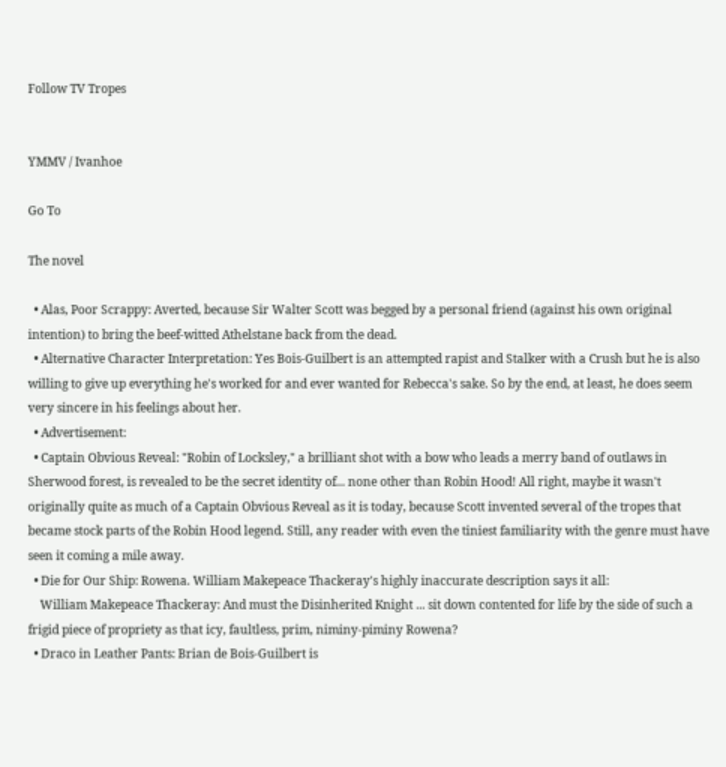Follow TV Tropes


YMMV / Ivanhoe

Go To

The novel

  • Alas, Poor Scrappy: Averted, because Sir Walter Scott was begged by a personal friend (against his own original intention) to bring the beef-witted Athelstane back from the dead.
  • Alternative Character Interpretation: Yes Bois-Guilbert is an attempted rapist and Stalker with a Crush but he is also willing to give up everything he's worked for and ever wanted for Rebecca's sake. So by the end, at least, he does seem very sincere in his feelings about her.
  • Advertisement:
  • Captain Obvious Reveal: "Robin of Locksley," a brilliant shot with a bow who leads a merry band of outlaws in Sherwood forest, is revealed to be the secret identity of... none other than Robin Hood! All right, maybe it wasn't originally quite as much of a Captain Obvious Reveal as it is today, because Scott invented several of the tropes that became stock parts of the Robin Hood legend. Still, any reader with even the tiniest familiarity with the genre must have seen it coming a mile away.
  • Die for Our Ship: Rowena. William Makepeace Thackeray's highly inaccurate description says it all:
    William Makepeace Thackeray: And must the Disinherited Knight ... sit down contented for life by the side of such a frigid piece of propriety as that icy, faultless, prim, niminy-piminy Rowena?
  • Draco in Leather Pants: Brian de Bois-Guilbert is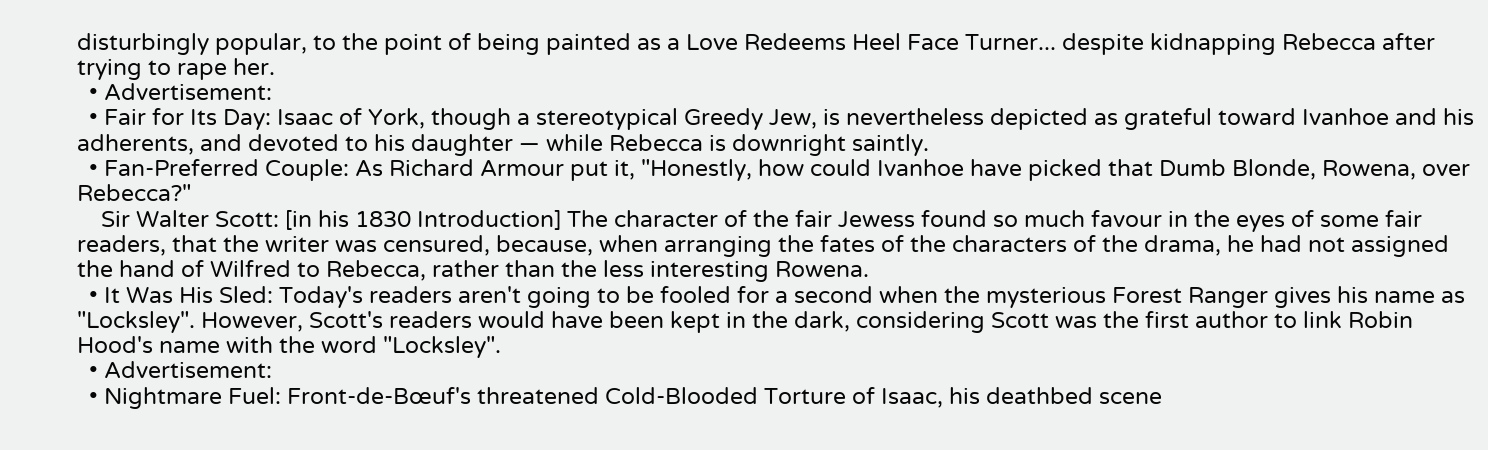disturbingly popular, to the point of being painted as a Love Redeems Heel Face Turner... despite kidnapping Rebecca after trying to rape her.
  • Advertisement:
  • Fair for Its Day: Isaac of York, though a stereotypical Greedy Jew, is nevertheless depicted as grateful toward Ivanhoe and his adherents, and devoted to his daughter — while Rebecca is downright saintly.
  • Fan-Preferred Couple: As Richard Armour put it, "Honestly, how could Ivanhoe have picked that Dumb Blonde, Rowena, over Rebecca?"
    Sir Walter Scott: [in his 1830 Introduction] The character of the fair Jewess found so much favour in the eyes of some fair readers, that the writer was censured, because, when arranging the fates of the characters of the drama, he had not assigned the hand of Wilfred to Rebecca, rather than the less interesting Rowena.
  • It Was His Sled: Today's readers aren't going to be fooled for a second when the mysterious Forest Ranger gives his name as "Locksley". However, Scott's readers would have been kept in the dark, considering Scott was the first author to link Robin Hood's name with the word "Locksley".
  • Advertisement:
  • Nightmare Fuel: Front-de-Bœuf's threatened Cold-Blooded Torture of Isaac, his deathbed scene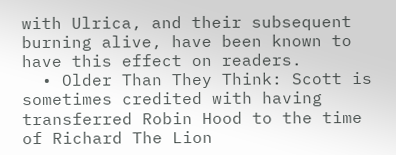with Ulrica, and their subsequent burning alive, have been known to have this effect on readers.
  • Older Than They Think: Scott is sometimes credited with having transferred Robin Hood to the time of Richard The Lion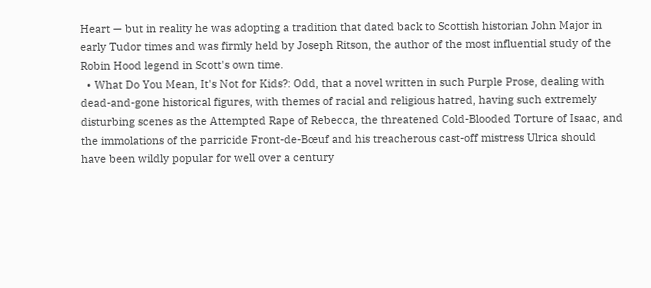Heart — but in reality he was adopting a tradition that dated back to Scottish historian John Major in early Tudor times and was firmly held by Joseph Ritson, the author of the most influential study of the Robin Hood legend in Scott's own time.
  • What Do You Mean, It's Not for Kids?: Odd, that a novel written in such Purple Prose, dealing with dead-and-gone historical figures, with themes of racial and religious hatred, having such extremely disturbing scenes as the Attempted Rape of Rebecca, the threatened Cold-Blooded Torture of Isaac, and the immolations of the parricide Front-de-Bœuf and his treacherous cast-off mistress Ulrica should have been wildly popular for well over a century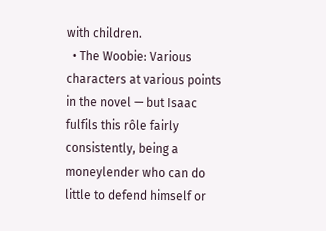with children.
  • The Woobie: Various characters at various points in the novel — but Isaac fulfils this rôle fairly consistently, being a moneylender who can do little to defend himself or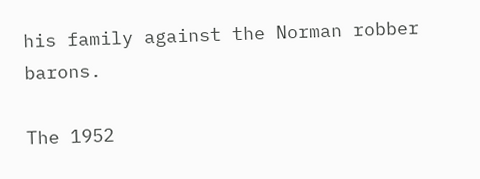his family against the Norman robber barons.

The 1952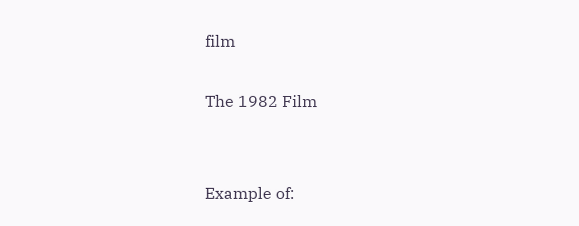film

The 1982 Film


Example of: